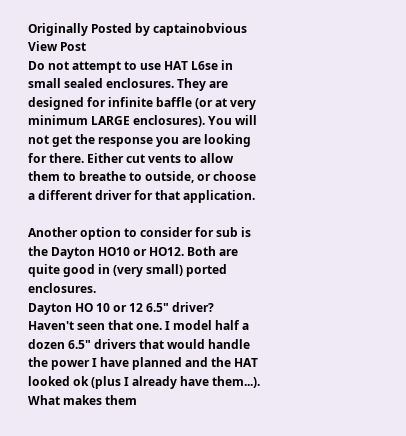Originally Posted by captainobvious View Post
Do not attempt to use HAT L6se in small sealed enclosures. They are designed for infinite baffle (or at very minimum LARGE enclosures). You will not get the response you are looking for there. Either cut vents to allow them to breathe to outside, or choose a different driver for that application.

Another option to consider for sub is the Dayton HO10 or HO12. Both are quite good in (very small) ported enclosures.
Dayton HO 10 or 12 6.5" driver? Haven't seen that one. I model half a dozen 6.5" drivers that would handle the power I have planned and the HAT looked ok (plus I already have them...). What makes them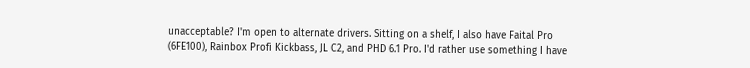unacceptable? I'm open to alternate drivers. Sitting on a shelf, I also have Faital Pro (6FE100), Rainbox Profi Kickbass, JL C2, and PHD 6.1 Pro. I'd rather use something I have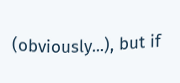(obviously...), but if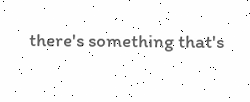there's something that's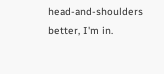head-and-shoulders better, I'm in.